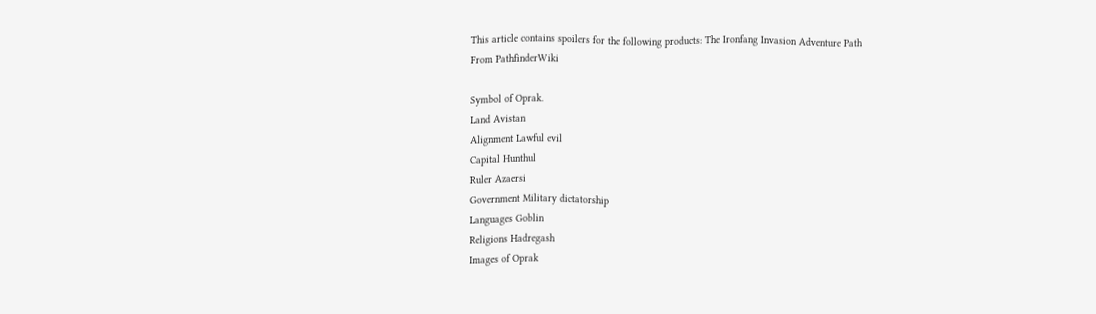This article contains spoilers for the following products: The Ironfang Invasion Adventure Path
From PathfinderWiki

Symbol of Oprak.
Land Avistan
Alignment Lawful evil
Capital Hunthul
Ruler Azaersi
Government Military dictatorship
Languages Goblin
Religions Hadregash
Images of Oprak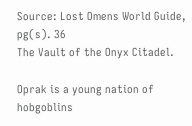Source: Lost Omens World Guide, pg(s). 36
The Vault of the Onyx Citadel.

Oprak is a young nation of hobgoblins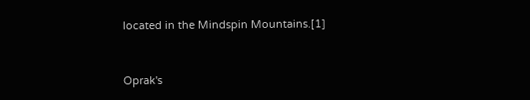located in the Mindspin Mountains.[1]


Oprak's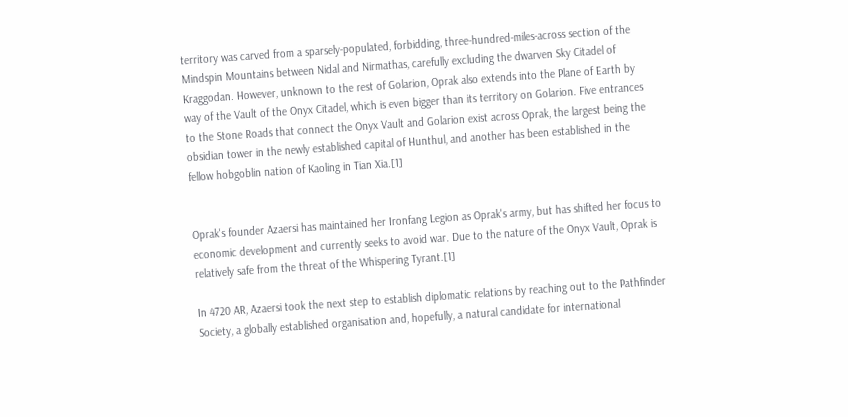territory was carved from a sparsely-populated, forbidding, three-hundred-miles-across section of the Mindspin Mountains between Nidal and Nirmathas, carefully excluding the dwarven Sky Citadel of Kraggodan. However, unknown to the rest of Golarion, Oprak also extends into the Plane of Earth by way of the Vault of the Onyx Citadel, which is even bigger than its territory on Golarion. Five entrances to the Stone Roads that connect the Onyx Vault and Golarion exist across Oprak, the largest being the obsidian tower in the newly established capital of Hunthul, and another has been established in the fellow hobgoblin nation of Kaoling in Tian Xia.[1]


Oprak's founder Azaersi has maintained her Ironfang Legion as Oprak's army, but has shifted her focus to economic development and currently seeks to avoid war. Due to the nature of the Onyx Vault, Oprak is relatively safe from the threat of the Whispering Tyrant.[1]

In 4720 AR, Azaersi took the next step to establish diplomatic relations by reaching out to the Pathfinder Society, a globally established organisation and, hopefully, a natural candidate for international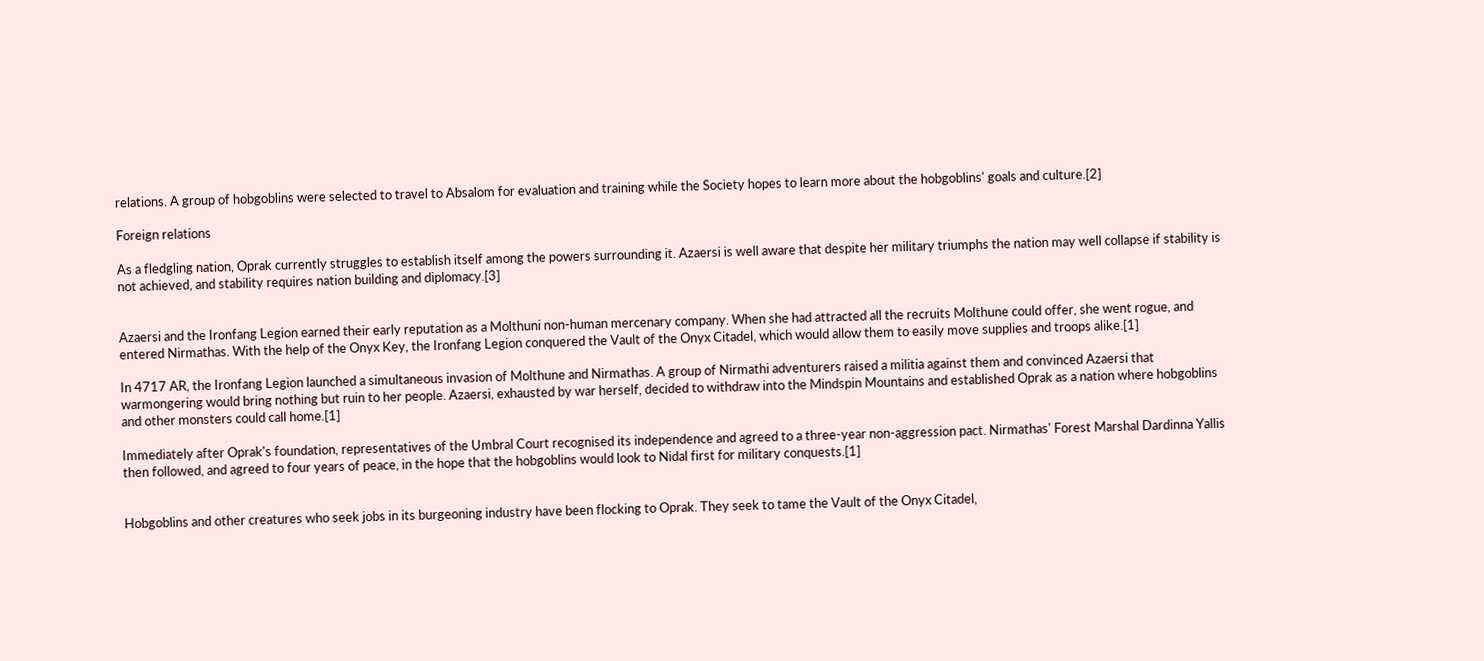relations. A group of hobgoblins were selected to travel to Absalom for evaluation and training while the Society hopes to learn more about the hobgoblins' goals and culture.[2]

Foreign relations

As a fledgling nation, Oprak currently struggles to establish itself among the powers surrounding it. Azaersi is well aware that despite her military triumphs the nation may well collapse if stability is not achieved, and stability requires nation building and diplomacy.[3]


Azaersi and the Ironfang Legion earned their early reputation as a Molthuni non-human mercenary company. When she had attracted all the recruits Molthune could offer, she went rogue, and entered Nirmathas. With the help of the Onyx Key, the Ironfang Legion conquered the Vault of the Onyx Citadel, which would allow them to easily move supplies and troops alike.[1]

In 4717 AR, the Ironfang Legion launched a simultaneous invasion of Molthune and Nirmathas. A group of Nirmathi adventurers raised a militia against them and convinced Azaersi that warmongering would bring nothing but ruin to her people. Azaersi, exhausted by war herself, decided to withdraw into the Mindspin Mountains and established Oprak as a nation where hobgoblins and other monsters could call home.[1]

Immediately after Oprak's foundation, representatives of the Umbral Court recognised its independence and agreed to a three-year non-aggression pact. Nirmathas' Forest Marshal Dardinna Yallis then followed, and agreed to four years of peace, in the hope that the hobgoblins would look to Nidal first for military conquests.[1]


Hobgoblins and other creatures who seek jobs in its burgeoning industry have been flocking to Oprak. They seek to tame the Vault of the Onyx Citadel,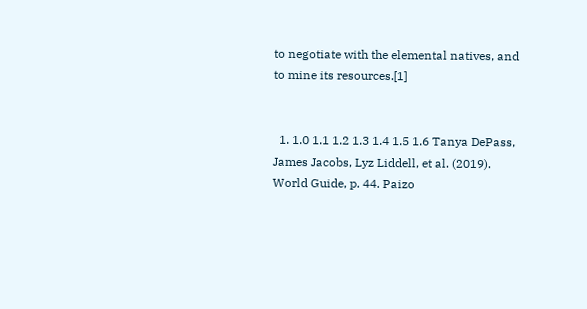to negotiate with the elemental natives, and to mine its resources.[1]


  1. 1.0 1.1 1.2 1.3 1.4 1.5 1.6 Tanya DePass, James Jacobs, Lyz Liddell, et al. (2019). World Guide, p. 44. Paizo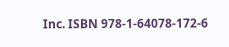Inc. ISBN 978-1-64078-172-6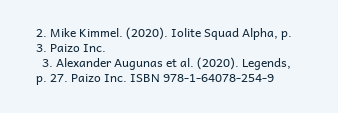2. Mike Kimmel. (2020). Iolite Squad Alpha, p. 3. Paizo Inc.
  3. Alexander Augunas et al. (2020). Legends, p. 27. Paizo Inc. ISBN 978-1-64078-254-9